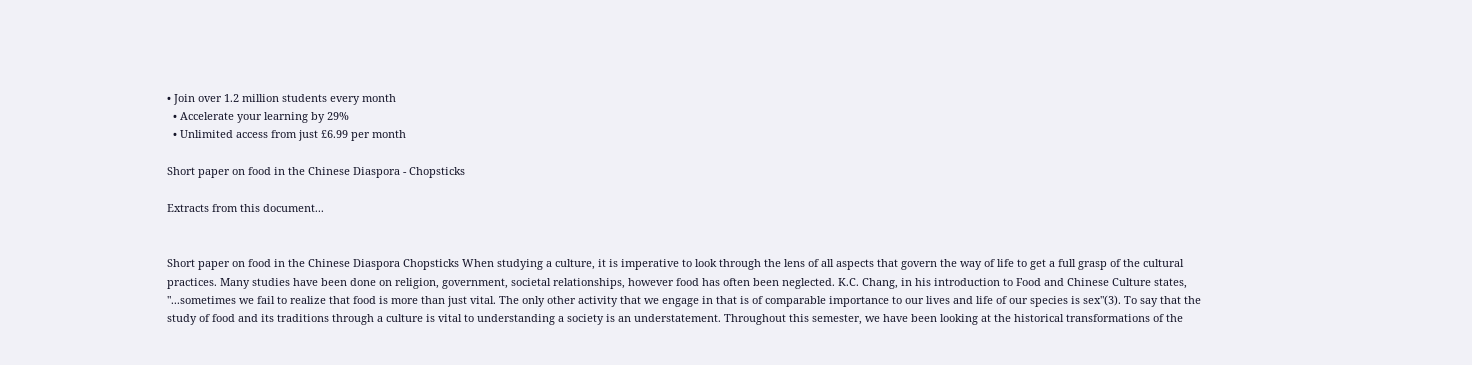• Join over 1.2 million students every month
  • Accelerate your learning by 29%
  • Unlimited access from just £6.99 per month

Short paper on food in the Chinese Diaspora - Chopsticks

Extracts from this document...


Short paper on food in the Chinese Diaspora Chopsticks When studying a culture, it is imperative to look through the lens of all aspects that govern the way of life to get a full grasp of the cultural practices. Many studies have been done on religion, government, societal relationships, however food has often been neglected. K.C. Chang, in his introduction to Food and Chinese Culture states, "...sometimes we fail to realize that food is more than just vital. The only other activity that we engage in that is of comparable importance to our lives and life of our species is sex"(3). To say that the study of food and its traditions through a culture is vital to understanding a society is an understatement. Throughout this semester, we have been looking at the historical transformations of the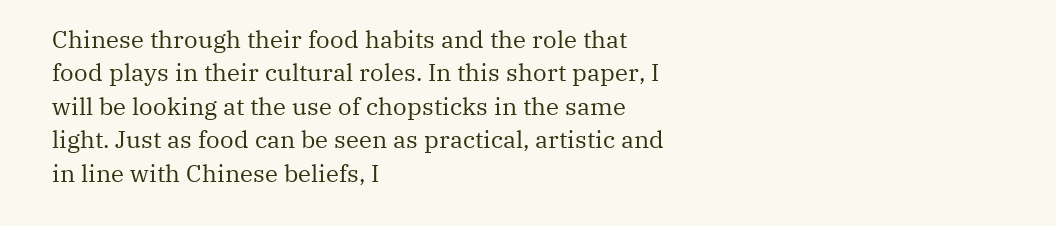Chinese through their food habits and the role that food plays in their cultural roles. In this short paper, I will be looking at the use of chopsticks in the same light. Just as food can be seen as practical, artistic and in line with Chinese beliefs, I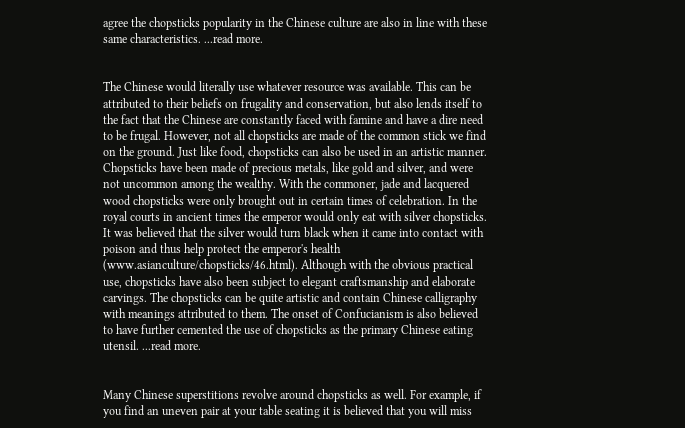agree the chopsticks popularity in the Chinese culture are also in line with these same characteristics. ...read more.


The Chinese would literally use whatever resource was available. This can be attributed to their beliefs on frugality and conservation, but also lends itself to the fact that the Chinese are constantly faced with famine and have a dire need to be frugal. However, not all chopsticks are made of the common stick we find on the ground. Just like food, chopsticks can also be used in an artistic manner. Chopsticks have been made of precious metals, like gold and silver, and were not uncommon among the wealthy. With the commoner, jade and lacquered wood chopsticks were only brought out in certain times of celebration. In the royal courts in ancient times the emperor would only eat with silver chopsticks. It was believed that the silver would turn black when it came into contact with poison and thus help protect the emperor's health (www.asianculture/chopsticks/46.html). Although with the obvious practical use, chopsticks have also been subject to elegant craftsmanship and elaborate carvings. The chopsticks can be quite artistic and contain Chinese calligraphy with meanings attributed to them. The onset of Confucianism is also believed to have further cemented the use of chopsticks as the primary Chinese eating utensil. ...read more.


Many Chinese superstitions revolve around chopsticks as well. For example, if you find an uneven pair at your table seating it is believed that you will miss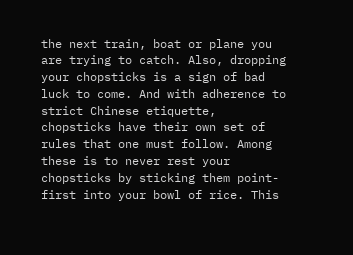the next train, boat or plane you are trying to catch. Also, dropping your chopsticks is a sign of bad luck to come. And with adherence to strict Chinese etiquette, chopsticks have their own set of rules that one must follow. Among these is to never rest your chopsticks by sticking them point-first into your bowl of rice. This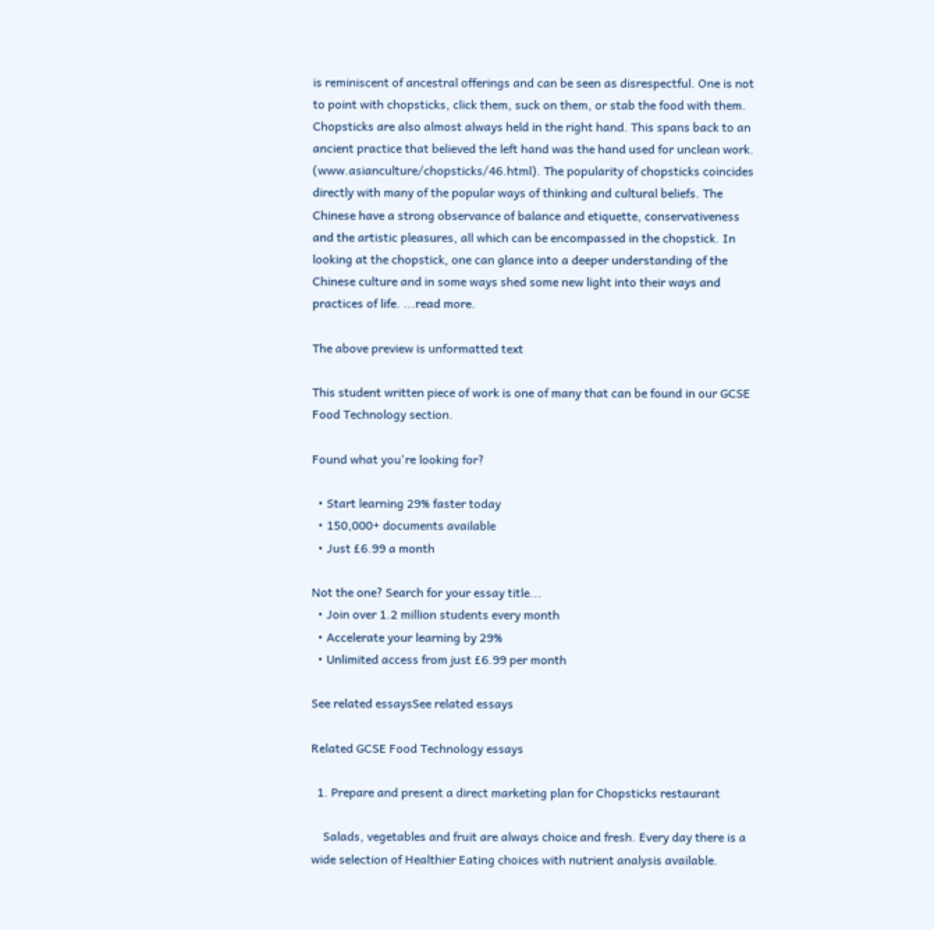is reminiscent of ancestral offerings and can be seen as disrespectful. One is not to point with chopsticks, click them, suck on them, or stab the food with them. Chopsticks are also almost always held in the right hand. This spans back to an ancient practice that believed the left hand was the hand used for unclean work. (www.asianculture/chopsticks/46.html). The popularity of chopsticks coincides directly with many of the popular ways of thinking and cultural beliefs. The Chinese have a strong observance of balance and etiquette, conservativeness and the artistic pleasures, all which can be encompassed in the chopstick. In looking at the chopstick, one can glance into a deeper understanding of the Chinese culture and in some ways shed some new light into their ways and practices of life. ...read more.

The above preview is unformatted text

This student written piece of work is one of many that can be found in our GCSE Food Technology section.

Found what you're looking for?

  • Start learning 29% faster today
  • 150,000+ documents available
  • Just £6.99 a month

Not the one? Search for your essay title...
  • Join over 1.2 million students every month
  • Accelerate your learning by 29%
  • Unlimited access from just £6.99 per month

See related essaysSee related essays

Related GCSE Food Technology essays

  1. Prepare and present a direct marketing plan for Chopsticks restaurant

    Salads, vegetables and fruit are always choice and fresh. Every day there is a wide selection of Healthier Eating choices with nutrient analysis available.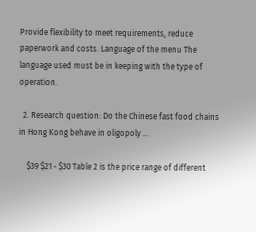Provide flexibility to meet requirements, reduce paperwork and costs. Language of the menu The language used must be in keeping with the type of operation.

  2. Research question: Do the Chinese fast food chains in Hong Kong behave in oligopoly ...

    $39 $21 - $30 Table 2 is the price range of different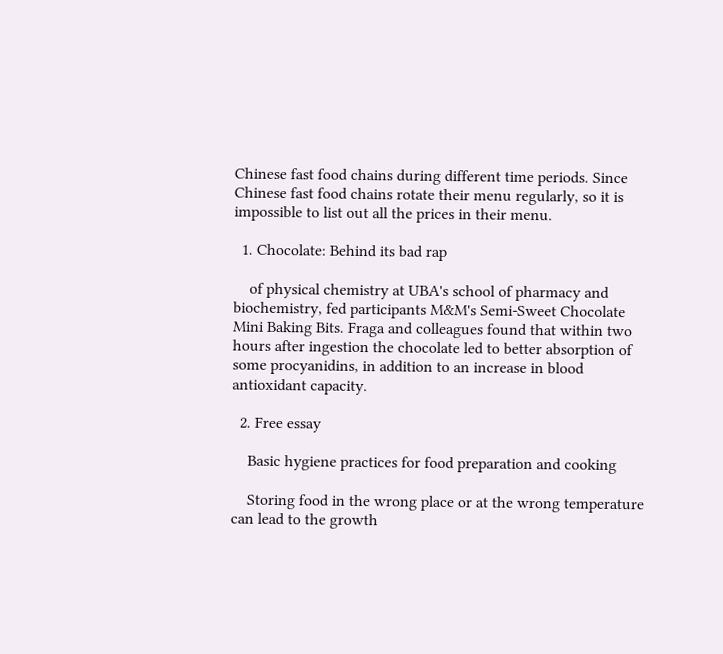Chinese fast food chains during different time periods. Since Chinese fast food chains rotate their menu regularly, so it is impossible to list out all the prices in their menu.

  1. Chocolate: Behind its bad rap

    of physical chemistry at UBA's school of pharmacy and biochemistry, fed participants M&M's Semi-Sweet Chocolate Mini Baking Bits. Fraga and colleagues found that within two hours after ingestion the chocolate led to better absorption of some procyanidins, in addition to an increase in blood antioxidant capacity.

  2. Free essay

    Basic hygiene practices for food preparation and cooking

    Storing food in the wrong place or at the wrong temperature can lead to the growth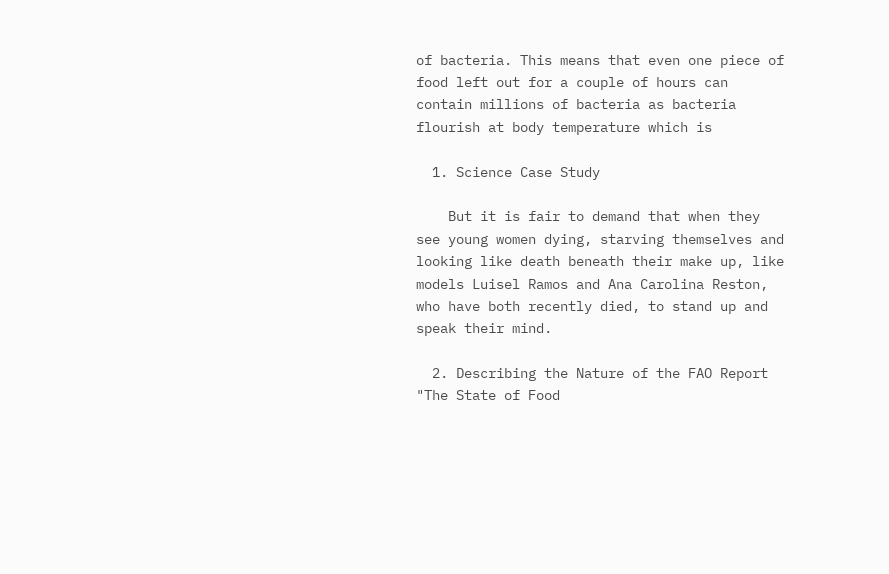of bacteria. This means that even one piece of food left out for a couple of hours can contain millions of bacteria as bacteria flourish at body temperature which is

  1. Science Case Study

    But it is fair to demand that when they see young women dying, starving themselves and looking like death beneath their make up, like models Luisel Ramos and Ana Carolina Reston, who have both recently died, to stand up and speak their mind.

  2. Describing the Nature of the FAO Report "The State of Food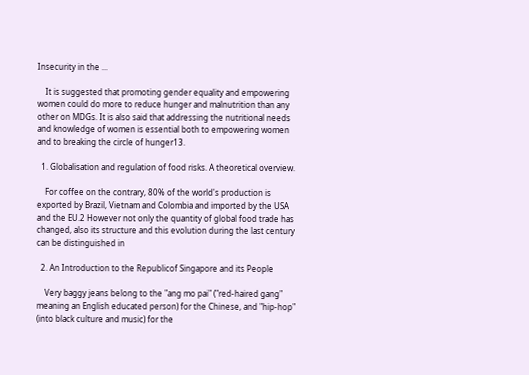Insecurity in the ...

    It is suggested that promoting gender equality and empowering women could do more to reduce hunger and malnutrition than any other on MDGs. It is also said that addressing the nutritional needs and knowledge of women is essential both to empowering women and to breaking the circle of hunger13.

  1. Globalisation and regulation of food risks. A theoretical overview.

    For coffee on the contrary, 80% of the world's production is exported by Brazil, Vietnam and Colombia and imported by the USA and the EU.2 However not only the quantity of global food trade has changed, also its structure and this evolution during the last century can be distinguished in

  2. An Introduction to the Republicof Singapore and its People

    Very baggy jeans belong to the "ang mo pai" ("red-haired gang" meaning an English educated person) for the Chinese, and "hip-hop" (into black culture and music) for the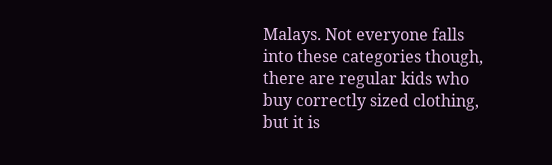Malays. Not everyone falls into these categories though, there are regular kids who buy correctly sized clothing, but it is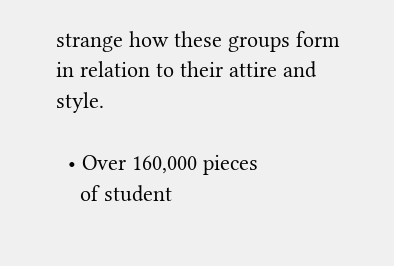strange how these groups form in relation to their attire and style.

  • Over 160,000 pieces
    of student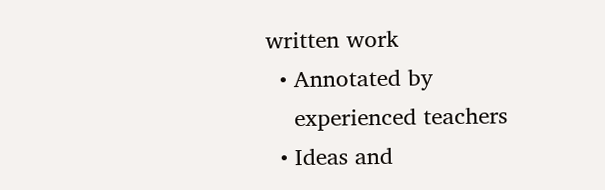written work
  • Annotated by
    experienced teachers
  • Ideas and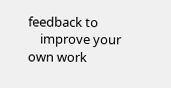feedback to
    improve your own work